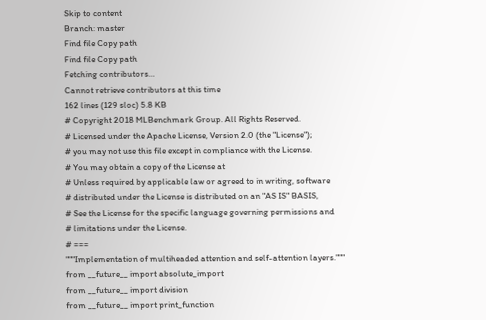Skip to content
Branch: master
Find file Copy path
Find file Copy path
Fetching contributors…
Cannot retrieve contributors at this time
162 lines (129 sloc) 5.8 KB
# Copyright 2018 MLBenchmark Group. All Rights Reserved.
# Licensed under the Apache License, Version 2.0 (the "License");
# you may not use this file except in compliance with the License.
# You may obtain a copy of the License at
# Unless required by applicable law or agreed to in writing, software
# distributed under the License is distributed on an "AS IS" BASIS,
# See the License for the specific language governing permissions and
# limitations under the License.
# ===
"""Implementation of multiheaded attention and self-attention layers."""
from __future__ import absolute_import
from __future__ import division
from __future__ import print_function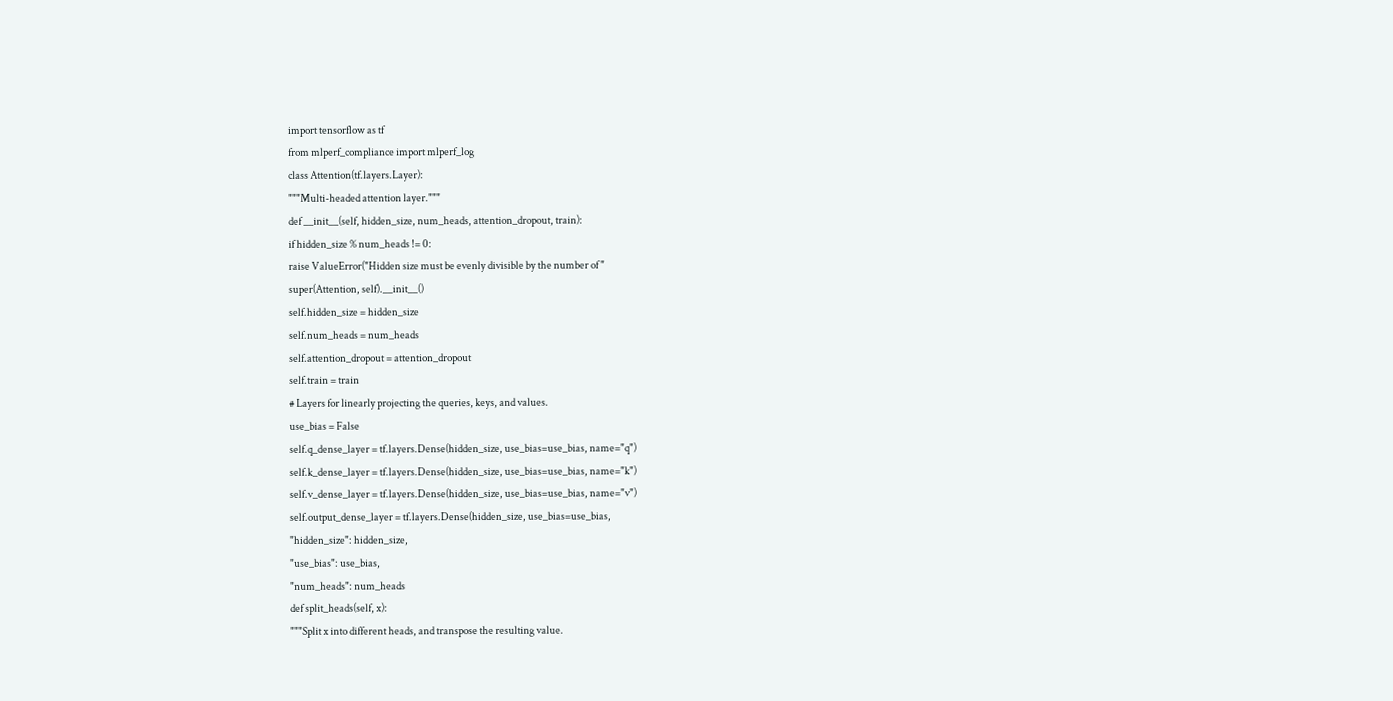import tensorflow as tf
from mlperf_compliance import mlperf_log
class Attention(tf.layers.Layer):
"""Multi-headed attention layer."""
def __init__(self, hidden_size, num_heads, attention_dropout, train):
if hidden_size % num_heads != 0:
raise ValueError("Hidden size must be evenly divisible by the number of "
super(Attention, self).__init__()
self.hidden_size = hidden_size
self.num_heads = num_heads
self.attention_dropout = attention_dropout
self.train = train
# Layers for linearly projecting the queries, keys, and values.
use_bias = False
self.q_dense_layer = tf.layers.Dense(hidden_size, use_bias=use_bias, name="q")
self.k_dense_layer = tf.layers.Dense(hidden_size, use_bias=use_bias, name="k")
self.v_dense_layer = tf.layers.Dense(hidden_size, use_bias=use_bias, name="v")
self.output_dense_layer = tf.layers.Dense(hidden_size, use_bias=use_bias,
"hidden_size": hidden_size,
"use_bias": use_bias,
"num_heads": num_heads
def split_heads(self, x):
"""Split x into different heads, and transpose the resulting value.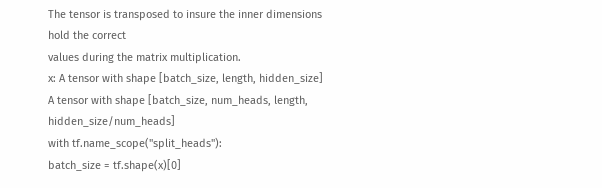The tensor is transposed to insure the inner dimensions hold the correct
values during the matrix multiplication.
x: A tensor with shape [batch_size, length, hidden_size]
A tensor with shape [batch_size, num_heads, length, hidden_size/num_heads]
with tf.name_scope("split_heads"):
batch_size = tf.shape(x)[0]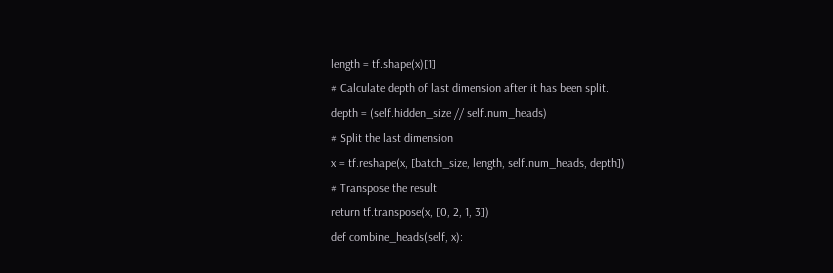length = tf.shape(x)[1]
# Calculate depth of last dimension after it has been split.
depth = (self.hidden_size // self.num_heads)
# Split the last dimension
x = tf.reshape(x, [batch_size, length, self.num_heads, depth])
# Transpose the result
return tf.transpose(x, [0, 2, 1, 3])
def combine_heads(self, x):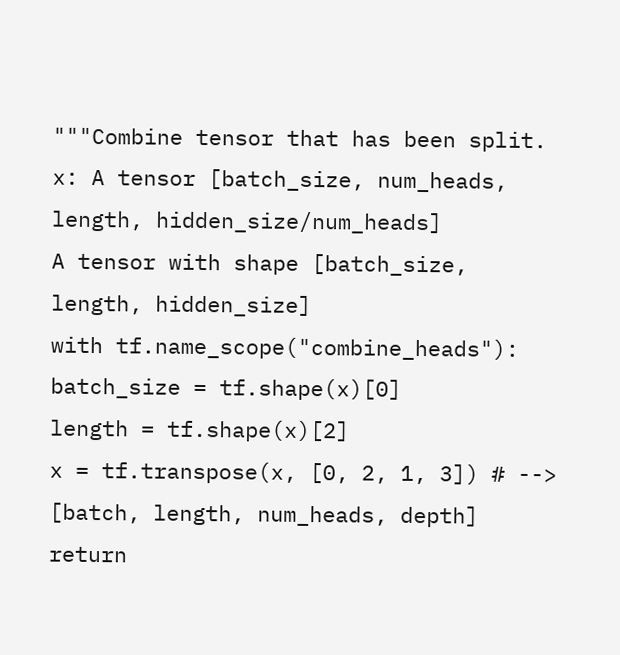"""Combine tensor that has been split.
x: A tensor [batch_size, num_heads, length, hidden_size/num_heads]
A tensor with shape [batch_size, length, hidden_size]
with tf.name_scope("combine_heads"):
batch_size = tf.shape(x)[0]
length = tf.shape(x)[2]
x = tf.transpose(x, [0, 2, 1, 3]) # --> [batch, length, num_heads, depth]
return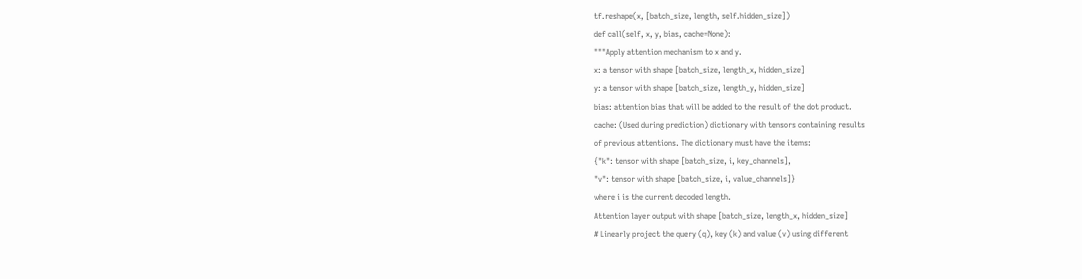tf.reshape(x, [batch_size, length, self.hidden_size])
def call(self, x, y, bias, cache=None):
"""Apply attention mechanism to x and y.
x: a tensor with shape [batch_size, length_x, hidden_size]
y: a tensor with shape [batch_size, length_y, hidden_size]
bias: attention bias that will be added to the result of the dot product.
cache: (Used during prediction) dictionary with tensors containing results
of previous attentions. The dictionary must have the items:
{"k": tensor with shape [batch_size, i, key_channels],
"v": tensor with shape [batch_size, i, value_channels]}
where i is the current decoded length.
Attention layer output with shape [batch_size, length_x, hidden_size]
# Linearly project the query (q), key (k) and value (v) using different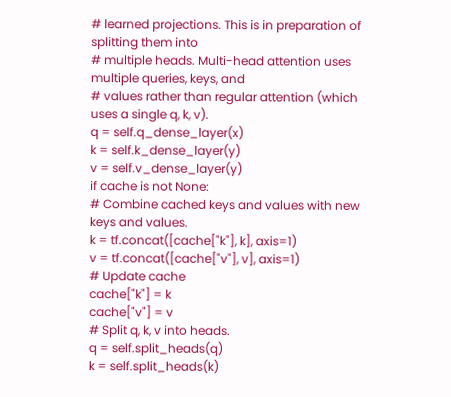# learned projections. This is in preparation of splitting them into
# multiple heads. Multi-head attention uses multiple queries, keys, and
# values rather than regular attention (which uses a single q, k, v).
q = self.q_dense_layer(x)
k = self.k_dense_layer(y)
v = self.v_dense_layer(y)
if cache is not None:
# Combine cached keys and values with new keys and values.
k = tf.concat([cache["k"], k], axis=1)
v = tf.concat([cache["v"], v], axis=1)
# Update cache
cache["k"] = k
cache["v"] = v
# Split q, k, v into heads.
q = self.split_heads(q)
k = self.split_heads(k)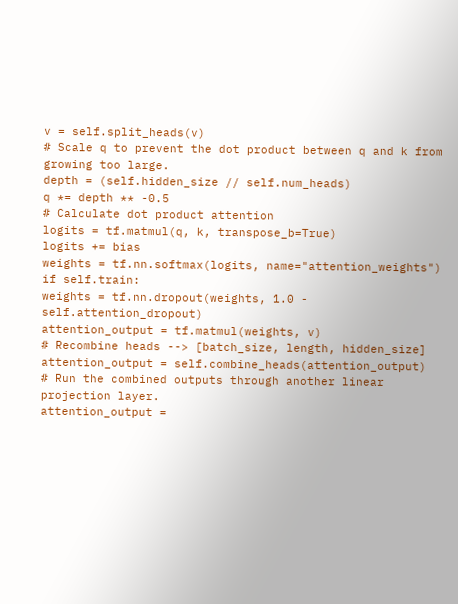v = self.split_heads(v)
# Scale q to prevent the dot product between q and k from growing too large.
depth = (self.hidden_size // self.num_heads)
q *= depth ** -0.5
# Calculate dot product attention
logits = tf.matmul(q, k, transpose_b=True)
logits += bias
weights = tf.nn.softmax(logits, name="attention_weights")
if self.train:
weights = tf.nn.dropout(weights, 1.0 - self.attention_dropout)
attention_output = tf.matmul(weights, v)
# Recombine heads --> [batch_size, length, hidden_size]
attention_output = self.combine_heads(attention_output)
# Run the combined outputs through another linear projection layer.
attention_output =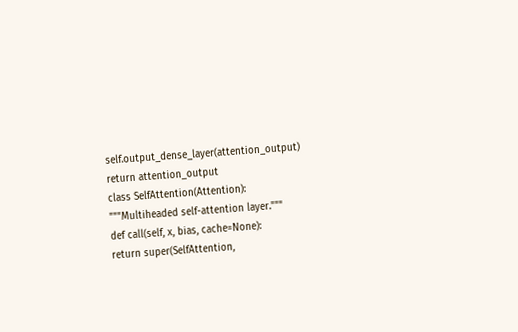self.output_dense_layer(attention_output)
return attention_output
class SelfAttention(Attention):
"""Multiheaded self-attention layer."""
def call(self, x, bias, cache=None):
return super(SelfAttention,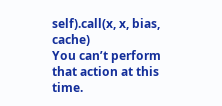self).call(x, x, bias, cache)
You can’t perform that action at this time.